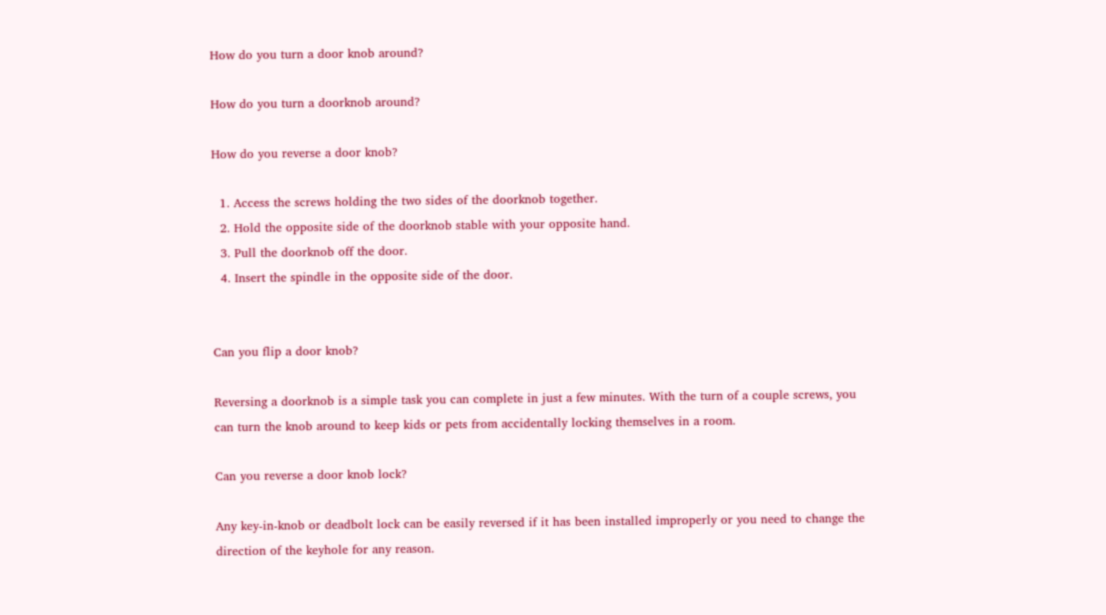How do you turn a door knob around?

How do you turn a doorknob around?

How do you reverse a door knob?

  1. Access the screws holding the two sides of the doorknob together.
  2. Hold the opposite side of the doorknob stable with your opposite hand.
  3. Pull the doorknob off the door.
  4. Insert the spindle in the opposite side of the door.


Can you flip a door knob?

Reversing a doorknob is a simple task you can complete in just a few minutes. With the turn of a couple screws, you can turn the knob around to keep kids or pets from accidentally locking themselves in a room.

Can you reverse a door knob lock?

Any key-in-knob or deadbolt lock can be easily reversed if it has been installed improperly or you need to change the direction of the keyhole for any reason.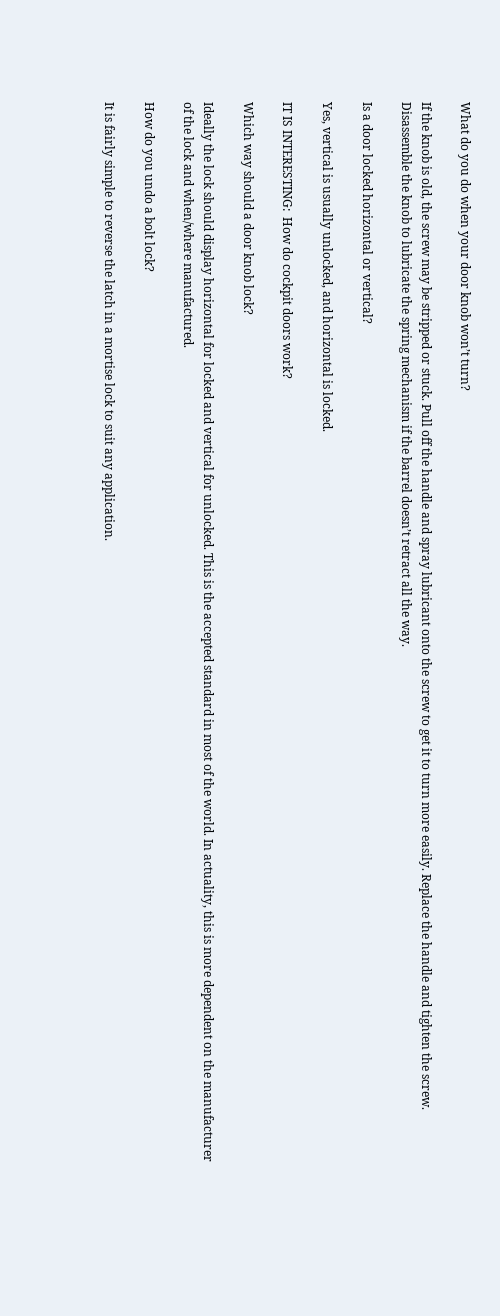What do you do when your door knob won’t turn?

If the knob is old, the screw may be stripped or stuck. Pull off the handle and spray lubricant onto the screw to get it to turn more easily. Replace the handle and tighten the screw. Disassemble the knob to lubricate the spring mechanism if the barrel doesn’t retract all the way.

Is a door locked horizontal or vertical?

Yes, vertical is usually unlocked, and horizontal is locked.

IT IS INTERESTING:  How do cockpit doors work?

Which way should a door knob lock?

Ideally the lock should display horizontal for locked and vertical for unlocked. This is the accepted standard in most of the world. In actuality, this is more dependent on the manufacturer of the lock and when/where manufactured.

How do you undo a bolt lock?

It is fairly simple to reverse the latch in a mortise lock to suit any application.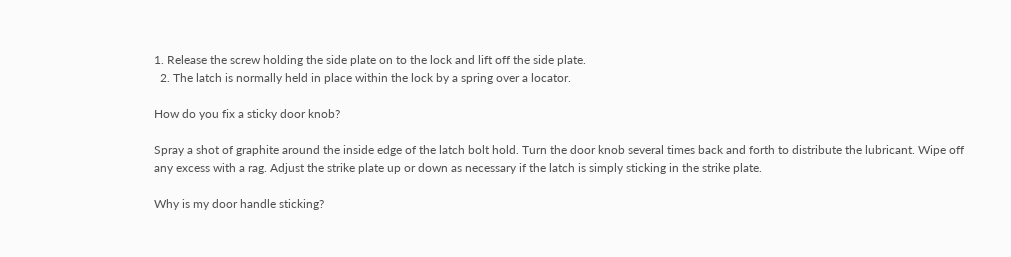1. Release the screw holding the side plate on to the lock and lift off the side plate.
  2. The latch is normally held in place within the lock by a spring over a locator.

How do you fix a sticky door knob?

Spray a shot of graphite around the inside edge of the latch bolt hold. Turn the door knob several times back and forth to distribute the lubricant. Wipe off any excess with a rag. Adjust the strike plate up or down as necessary if the latch is simply sticking in the strike plate.

Why is my door handle sticking?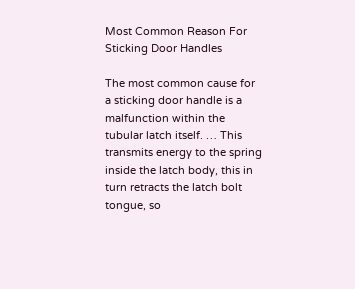Most Common Reason For Sticking Door Handles

The most common cause for a sticking door handle is a malfunction within the tubular latch itself. … This transmits energy to the spring inside the latch body, this in turn retracts the latch bolt tongue, so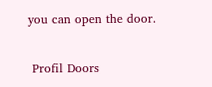you can open the door.

 Profil Doors